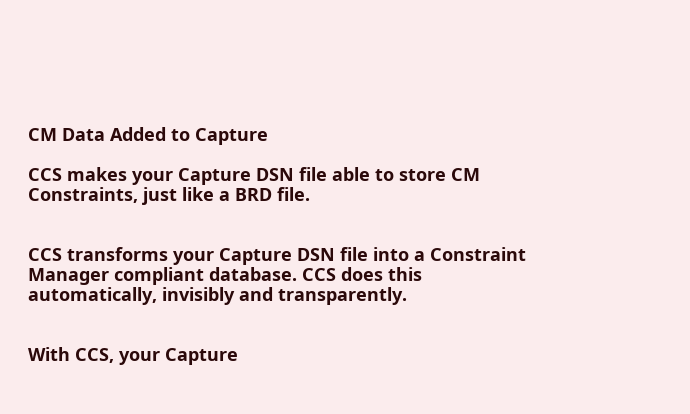CM Data Added to Capture

CCS makes your Capture DSN file able to store CM Constraints, just like a BRD file.


CCS transforms your Capture DSN file into a Constraint Manager compliant database. CCS does this automatically, invisibly and transparently.


With CCS, your Capture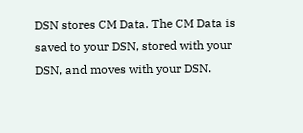DSN stores CM Data. The CM Data is saved to your DSN, stored with your DSN, and moves with your DSN.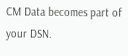CM Data becomes part of your DSN.